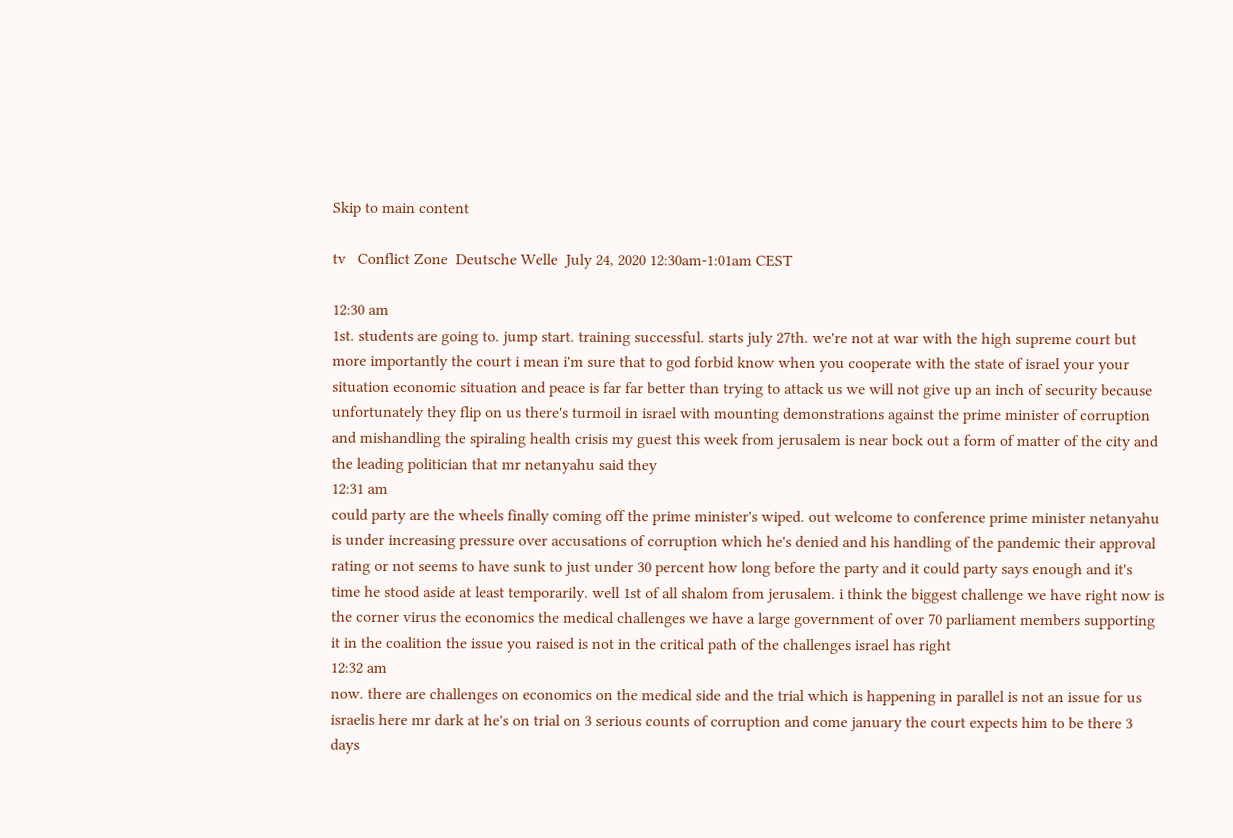Skip to main content

tv   Conflict Zone  Deutsche Welle  July 24, 2020 12:30am-1:01am CEST

12:30 am
1st. students are going to. jump start. training successful. starts july 27th. we're not at war with the high supreme court but more importantly the court i mean i'm sure that to god forbid know when you cooperate with the state of israel your your situation economic situation and peace is far far better than trying to attack us we will not give up an inch of security because unfortunately they flip on us there's turmoil in israel with mounting demonstrations against the prime minister of corruption and mishandling the spiraling health crisis my guest this week from jerusalem is near bock out a form of matter of the city and the leading politician that mr netanyahu said they
12:31 am
could party are the wheels finally coming off the prime minister's wiped. out welcome to conference prime minister netanyahu is under increasing pressure over accusations of corruption which he's denied and his handling of the pandemic their approval rating or not seems to have sunk to just under 30 percent how long before the party and it could party says enough and it's time he stood aside at least temporarily. well 1st of all shalom from jerusalem. i think the biggest challenge we have right now is the corner virus the economics the medical challenges we have a large government of over 70 parliament members supporting it in the coalition the issue you raised is not in the critical path of the challenges israel has right
12:32 am
now. there are challenges on economics on the medical side and the trial which is happening in parallel is not an issue for us israelis here mr dark at he's on trial on 3 serious counts of corruption and come january the court expects him to be there 3 days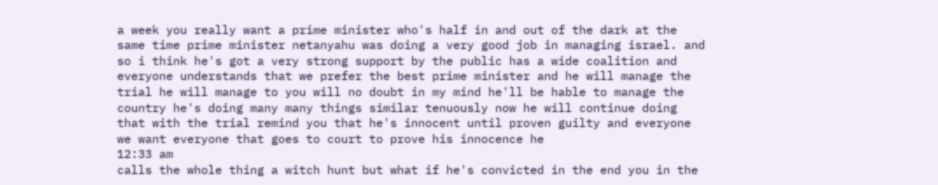a week you really want a prime minister who's half in and out of the dark at the same time prime minister netanyahu was doing a very good job in managing israel. and so i think he's got a very strong support by the public has a wide coalition and everyone understands that we prefer the best prime minister and he will manage the trial he will manage to you will no doubt in my mind he'll be hable to manage the country he's doing many many things similar tenuously now he will continue doing that with the trial remind you that he's innocent until proven guilty and everyone we want everyone that goes to court to prove his innocence he
12:33 am
calls the whole thing a witch hunt but what if he's convicted in the end you in the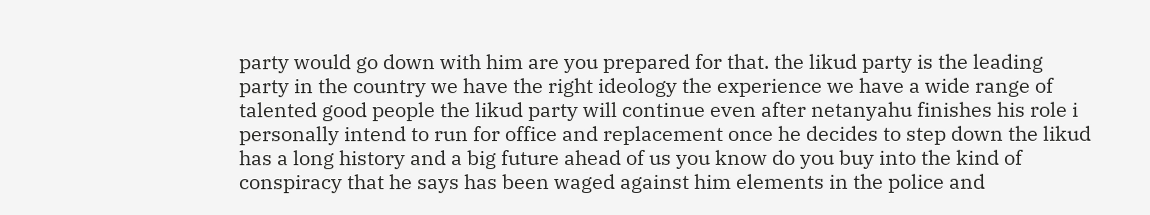party would go down with him are you prepared for that. the likud party is the leading party in the country we have the right ideology the experience we have a wide range of talented good people the likud party will continue even after netanyahu finishes his role i personally intend to run for office and replacement once he decides to step down the likud has a long history and a big future ahead of us you know do you buy into the kind of conspiracy that he says has been waged against him elements in the police and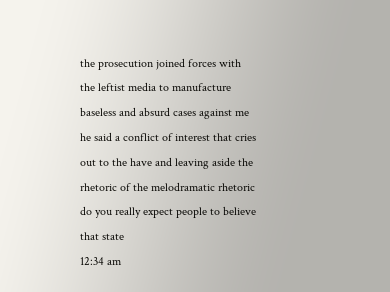the prosecution joined forces with the leftist media to manufacture baseless and absurd cases against me he said a conflict of interest that cries out to the have and leaving aside the rhetoric of the melodramatic rhetoric do you really expect people to believe that state
12:34 am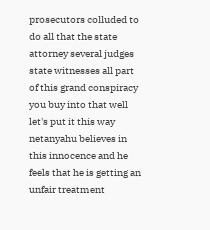prosecutors colluded to do all that the state attorney several judges state witnesses all part of this grand conspiracy you buy into that well let's put it this way netanyahu believes in this innocence and he feels that he is getting an unfair treatment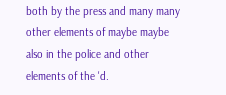both by the press and many many other elements of maybe maybe also in the police and other elements of the 'd.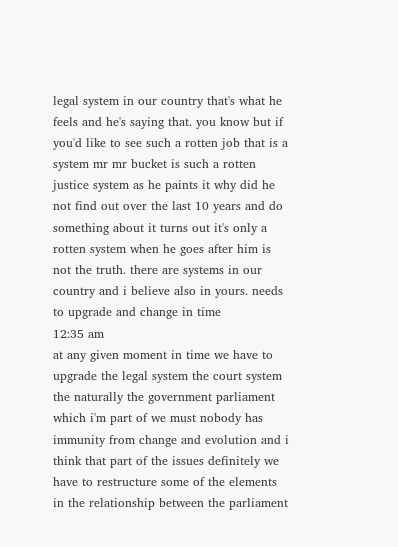legal system in our country that's what he feels and he's saying that. you know but if you'd like to see such a rotten job that is a system mr mr bucket is such a rotten justice system as he paints it why did he not find out over the last 10 years and do something about it turns out it's only a rotten system when he goes after him is not the truth. there are systems in our country and i believe also in yours. needs to upgrade and change in time
12:35 am
at any given moment in time we have to upgrade the legal system the court system the naturally the government parliament which i'm part of we must nobody has immunity from change and evolution and i think that part of the issues definitely we have to restructure some of the elements in the relationship between the parliament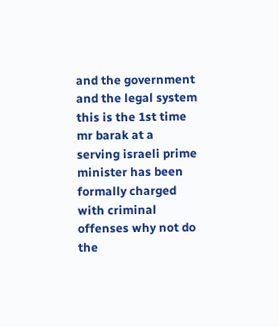and the government and the legal system this is the 1st time mr barak at a serving israeli prime minister has been formally charged with criminal offenses why not do the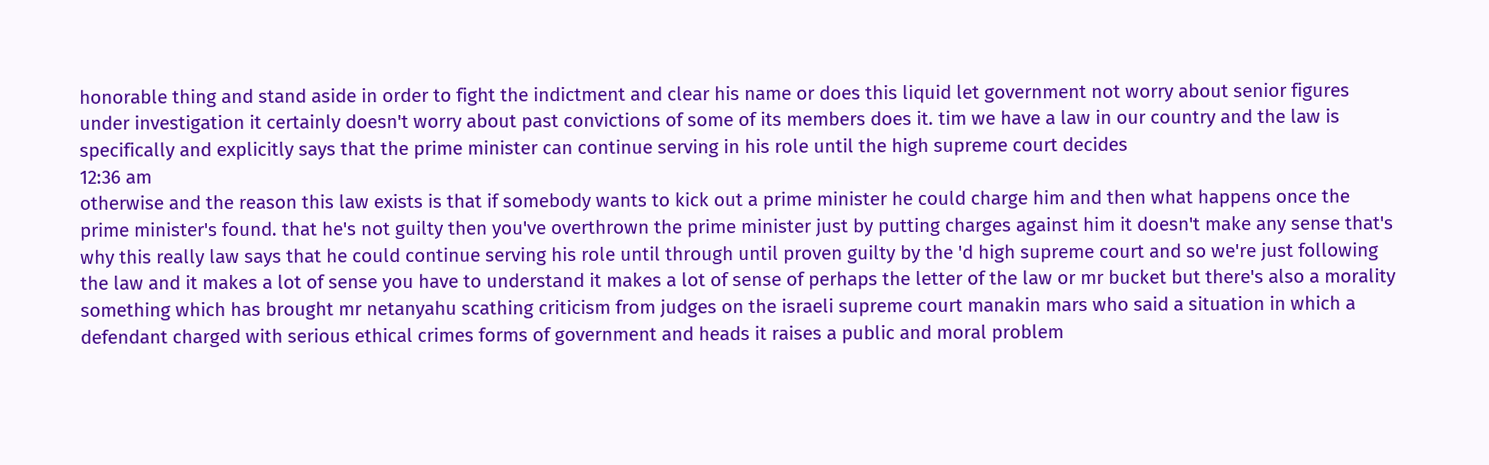honorable thing and stand aside in order to fight the indictment and clear his name or does this liquid let government not worry about senior figures under investigation it certainly doesn't worry about past convictions of some of its members does it. tim we have a law in our country and the law is specifically and explicitly says that the prime minister can continue serving in his role until the high supreme court decides
12:36 am
otherwise and the reason this law exists is that if somebody wants to kick out a prime minister he could charge him and then what happens once the prime minister's found. that he's not guilty then you've overthrown the prime minister just by putting charges against him it doesn't make any sense that's why this really law says that he could continue serving his role until through until proven guilty by the 'd high supreme court and so we're just following the law and it makes a lot of sense you have to understand it makes a lot of sense of perhaps the letter of the law or mr bucket but there's also a morality something which has brought mr netanyahu scathing criticism from judges on the israeli supreme court manakin mars who said a situation in which a defendant charged with serious ethical crimes forms of government and heads it raises a public and moral problem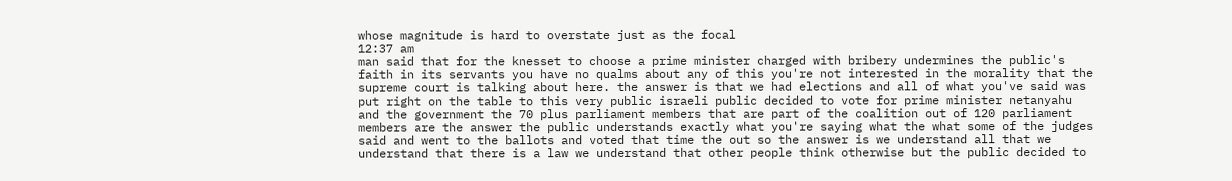whose magnitude is hard to overstate just as the focal
12:37 am
man said that for the knesset to choose a prime minister charged with bribery undermines the public's faith in its servants you have no qualms about any of this you're not interested in the morality that the supreme court is talking about here. the answer is that we had elections and all of what you've said was put right on the table to this very public israeli public decided to vote for prime minister netanyahu and the government the 70 plus parliament members that are part of the coalition out of 120 parliament members are the answer the public understands exactly what you're saying what the what some of the judges said and went to the ballots and voted that time the out so the answer is we understand all that we understand that there is a law we understand that other people think otherwise but the public decided to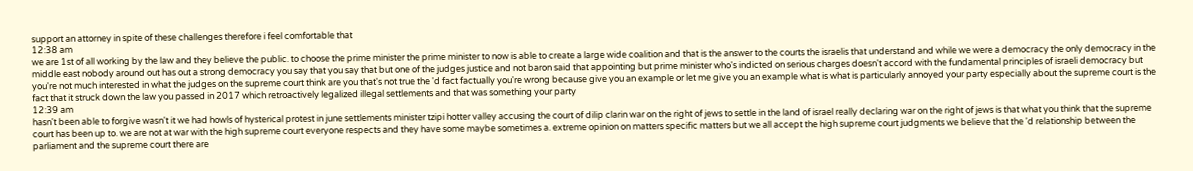support an attorney in spite of these challenges therefore i feel comfortable that
12:38 am
we are 1st of all working by the law and they believe the public. to choose the prime minister the prime minister to now is able to create a large wide coalition and that is the answer to the courts the israelis that understand and while we were a democracy the only democracy in the middle east nobody around out has out a strong democracy you say that you say that but one of the judges justice and not baron said that appointing but prime minister who's indicted on serious charges doesn't accord with the fundamental principles of israeli democracy but you're not much interested in what the judges on the supreme court think are you that's not true the 'd fact factually you're wrong because give you an example or let me give you an example what is what is particularly annoyed your party especially about the supreme court is the fact that it struck down the law you passed in 2017 which retroactively legalized illegal settlements and that was something your party
12:39 am
hasn't been able to forgive wasn't it we had howls of hysterical protest in june settlements minister tzipi hotter valley accusing the court of dilip clarin war on the right of jews to settle in the land of israel really declaring war on the right of jews is that what you think that the supreme court has been up to. we are not at war with the high supreme court everyone respects and they have some maybe sometimes a. extreme opinion on matters specific matters but we all accept the high supreme court judgments we believe that the 'd relationship between the parliament and the supreme court there are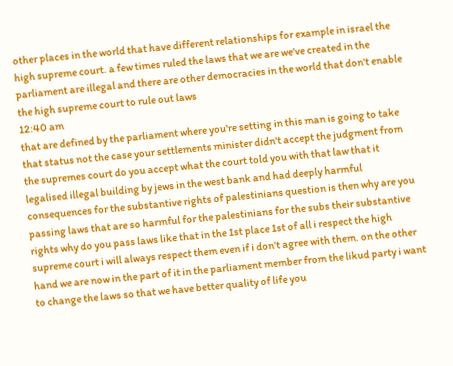other places in the world that have different relationships for example in israel the high supreme court. a few times ruled the laws that we are we've created in the parliament are illegal and there are other democracies in the world that don't enable the high supreme court to rule out laws
12:40 am
that are defined by the parliament where you're setting in this man is going to take that status not the case your settlements minister didn't accept the judgment from the supremes court do you accept what the court told you with that law that it legalised illegal building by jews in the west bank and had deeply harmful consequences for the substantive rights of palestinians question is then why are you passing laws that are so harmful for the palestinians for the subs their substantive rights why do you pass laws like that in the 1st place 1st of all i respect the high supreme court i will always respect them even if i don't agree with them. on the other hand we are now in the part of it in the parliament member from the likud party i want to change the laws so that we have better quality of life you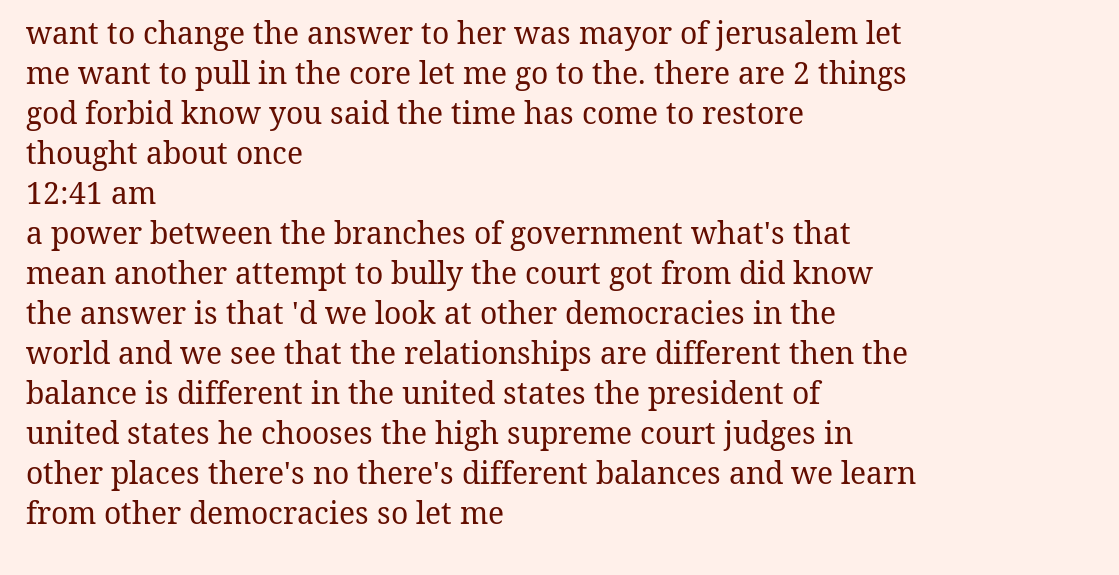want to change the answer to her was mayor of jerusalem let me want to pull in the core let me go to the. there are 2 things god forbid know you said the time has come to restore thought about once
12:41 am
a power between the branches of government what's that mean another attempt to bully the court got from did know the answer is that 'd we look at other democracies in the world and we see that the relationships are different then the balance is different in the united states the president of united states he chooses the high supreme court judges in other places there's no there's different balances and we learn from other democracies so let me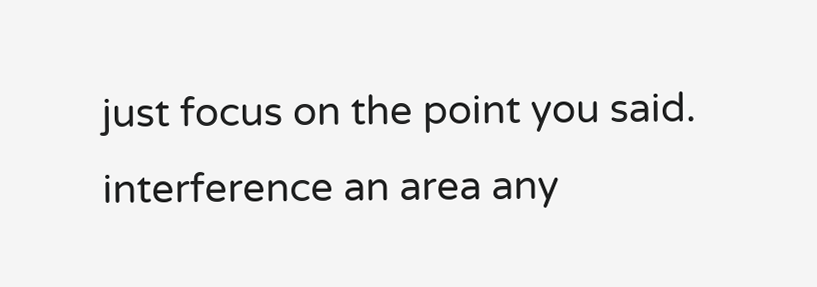just focus on the point you said. interference an area any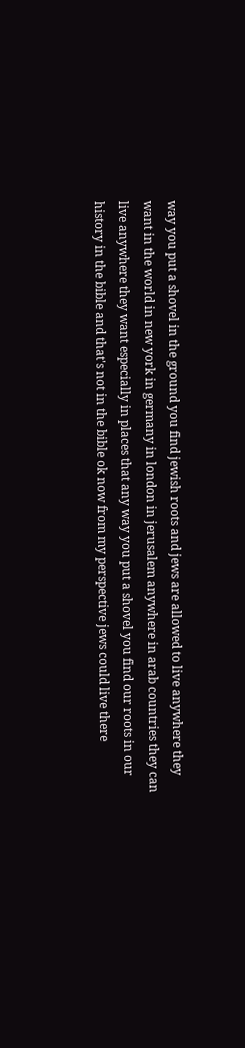way you put a shovel in the ground you find jewish roots and jews are allowed to live anywhere they want in the world in new york in germany in london in jerusalem anywhere in arab countries they can live anywhere they want especially in places that any way you put a shovel you find our roots in our history in the bible and that's not in the bible ok now from my perspective jews could live there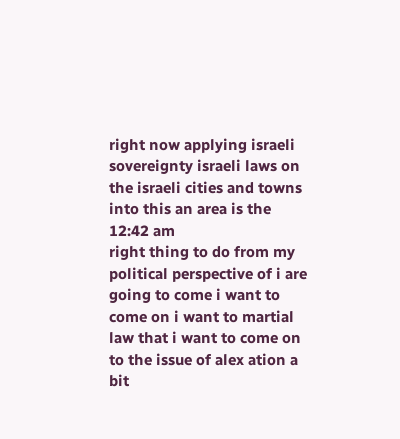right now applying israeli sovereignty israeli laws on the israeli cities and towns into this an area is the
12:42 am
right thing to do from my political perspective of i are going to come i want to come on i want to martial law that i want to come on to the issue of alex ation a bit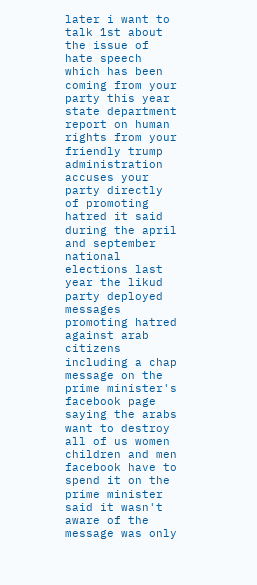later i want to talk 1st about the issue of hate speech which has been coming from your party this year state department report on human rights from your friendly trump administration accuses your party directly of promoting hatred it said during the april and september national elections last year the likud party deployed messages promoting hatred against arab citizens including a chap message on the prime minister's facebook page saying the arabs want to destroy all of us women children and men facebook have to spend it on the prime minister said it wasn't aware of the message was only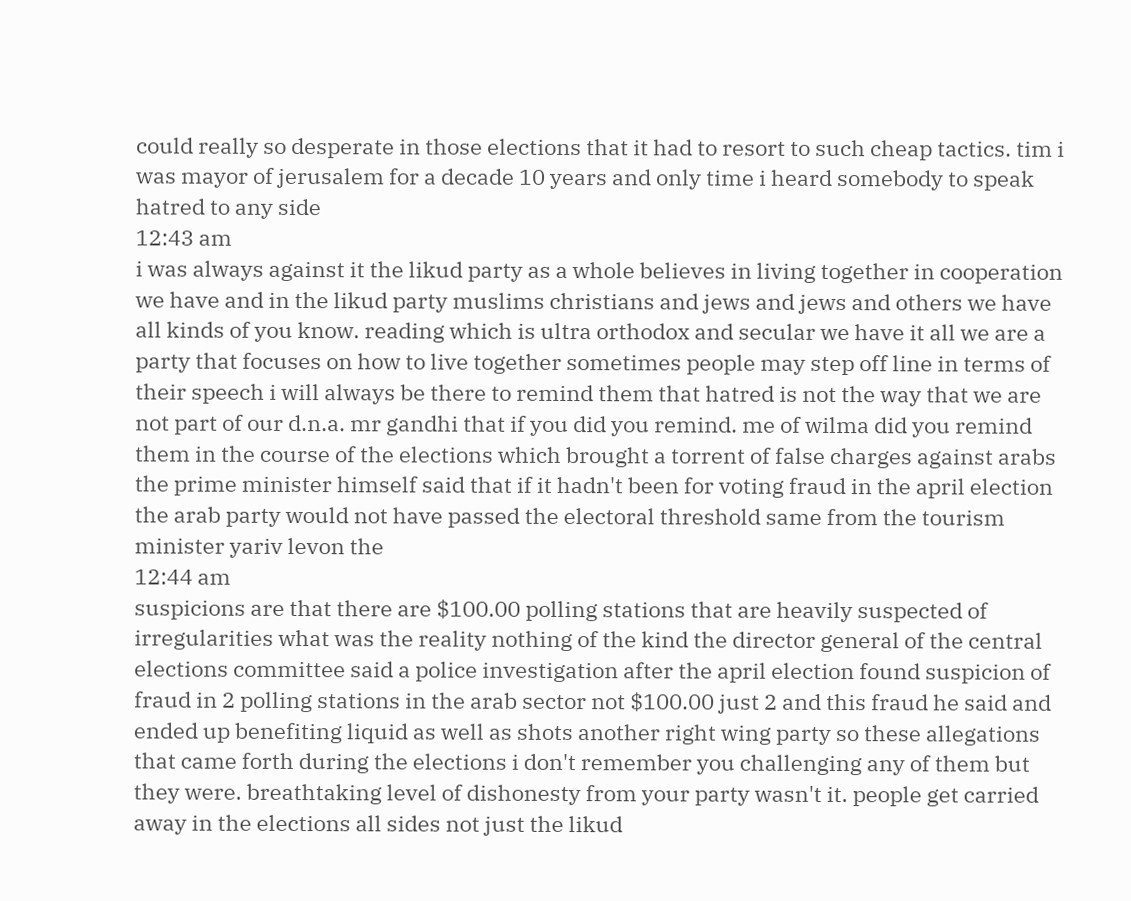could really so desperate in those elections that it had to resort to such cheap tactics. tim i was mayor of jerusalem for a decade 10 years and only time i heard somebody to speak hatred to any side
12:43 am
i was always against it the likud party as a whole believes in living together in cooperation we have and in the likud party muslims christians and jews and jews and others we have all kinds of you know. reading which is ultra orthodox and secular we have it all we are a party that focuses on how to live together sometimes people may step off line in terms of their speech i will always be there to remind them that hatred is not the way that we are not part of our d.n.a. mr gandhi that if you did you remind. me of wilma did you remind them in the course of the elections which brought a torrent of false charges against arabs the prime minister himself said that if it hadn't been for voting fraud in the april election the arab party would not have passed the electoral threshold same from the tourism minister yariv levon the
12:44 am
suspicions are that there are $100.00 polling stations that are heavily suspected of irregularities what was the reality nothing of the kind the director general of the central elections committee said a police investigation after the april election found suspicion of fraud in 2 polling stations in the arab sector not $100.00 just 2 and this fraud he said and ended up benefiting liquid as well as shots another right wing party so these allegations that came forth during the elections i don't remember you challenging any of them but they were. breathtaking level of dishonesty from your party wasn't it. people get carried away in the elections all sides not just the likud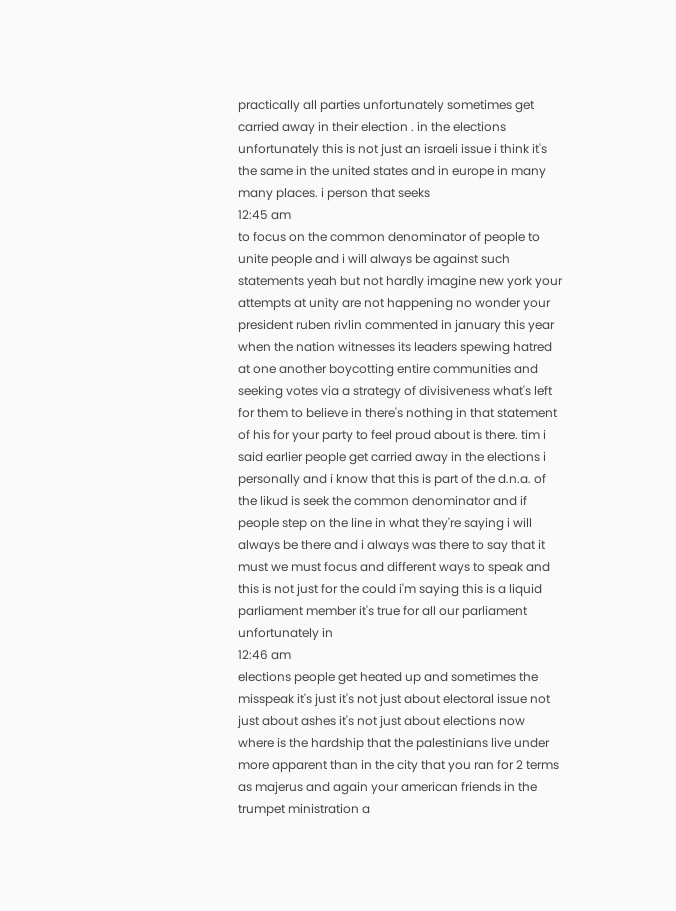practically all parties unfortunately sometimes get carried away in their election . in the elections unfortunately this is not just an israeli issue i think it's the same in the united states and in europe in many many places. i person that seeks
12:45 am
to focus on the common denominator of people to unite people and i will always be against such statements yeah but not hardly imagine new york your attempts at unity are not happening no wonder your president ruben rivlin commented in january this year when the nation witnesses its leaders spewing hatred at one another boycotting entire communities and seeking votes via a strategy of divisiveness what's left for them to believe in there's nothing in that statement of his for your party to feel proud about is there. tim i said earlier people get carried away in the elections i personally and i know that this is part of the d.n.a. of the likud is seek the common denominator and if people step on the line in what they're saying i will always be there and i always was there to say that it must we must focus and different ways to speak and this is not just for the could i'm saying this is a liquid parliament member it's true for all our parliament unfortunately in
12:46 am
elections people get heated up and sometimes the misspeak it's just it's not just about electoral issue not just about ashes it's not just about elections now where is the hardship that the palestinians live under more apparent than in the city that you ran for 2 terms as majerus and again your american friends in the trumpet ministration a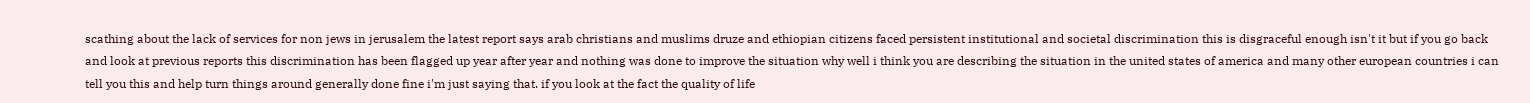scathing about the lack of services for non jews in jerusalem the latest report says arab christians and muslims druze and ethiopian citizens faced persistent institutional and societal discrimination this is disgraceful enough isn't it but if you go back and look at previous reports this discrimination has been flagged up year after year and nothing was done to improve the situation why well i think you are describing the situation in the united states of america and many other european countries i can tell you this and help turn things around generally done fine i'm just saying that. if you look at the fact the quality of life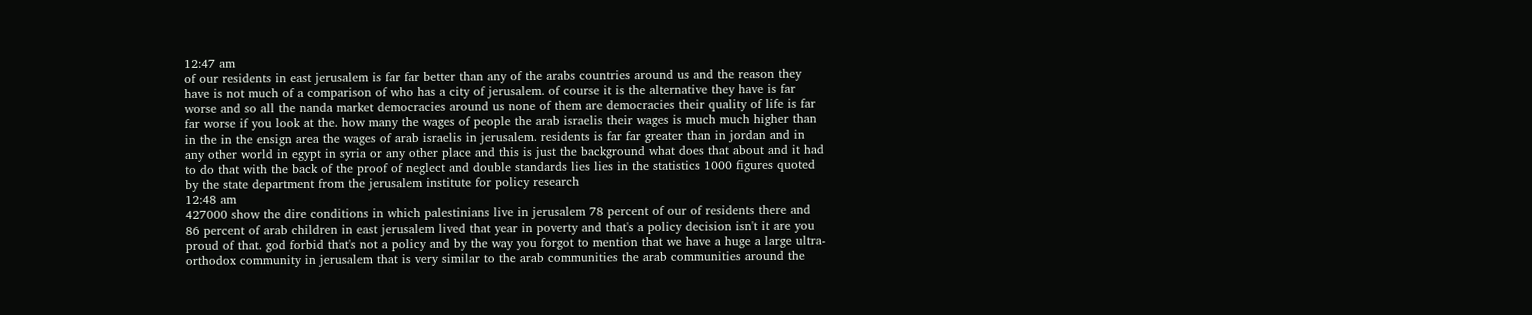12:47 am
of our residents in east jerusalem is far far better than any of the arabs countries around us and the reason they have is not much of a comparison of who has a city of jerusalem. of course it is the alternative they have is far worse and so all the nanda market democracies around us none of them are democracies their quality of life is far far worse if you look at the. how many the wages of people the arab israelis their wages is much much higher than in the in the ensign area the wages of arab israelis in jerusalem. residents is far far greater than in jordan and in any other world in egypt in syria or any other place and this is just the background what does that about and it had to do that with the back of the proof of neglect and double standards lies lies in the statistics 1000 figures quoted by the state department from the jerusalem institute for policy research
12:48 am
427000 show the dire conditions in which palestinians live in jerusalem 78 percent of our of residents there and 86 percent of arab children in east jerusalem lived that year in poverty and that's a policy decision isn't it are you proud of that. god forbid that's not a policy and by the way you forgot to mention that we have a huge a large ultra-orthodox community in jerusalem that is very similar to the arab communities the arab communities around the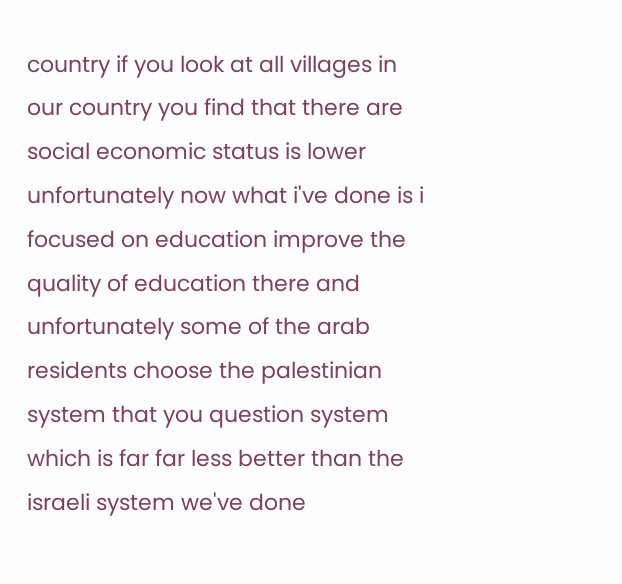country if you look at all villages in our country you find that there are social economic status is lower unfortunately now what i've done is i focused on education improve the quality of education there and unfortunately some of the arab residents choose the palestinian system that you question system which is far far less better than the israeli system we've done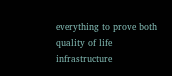everything to prove both quality of life infrastructure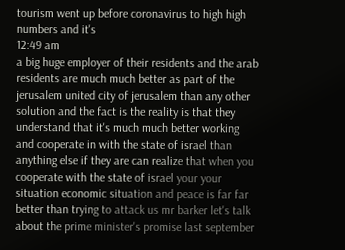tourism went up before coronavirus to high high numbers and it's
12:49 am
a big huge employer of their residents and the arab residents are much much better as part of the jerusalem united city of jerusalem than any other solution and the fact is the reality is that they understand that it's much much better working and cooperate in with the state of israel than anything else if they are can realize that when you cooperate with the state of israel your your situation economic situation and peace is far far better than trying to attack us mr barker let's talk about the prime minister's promise last september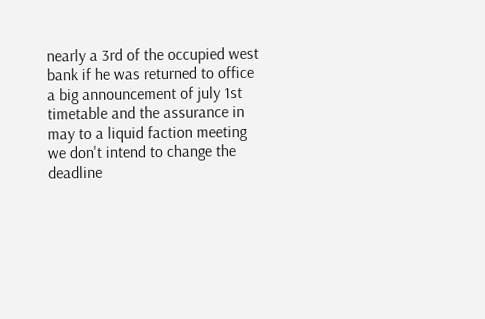nearly a 3rd of the occupied west bank if he was returned to office a big announcement of july 1st timetable and the assurance in may to a liquid faction meeting we don't intend to change the deadline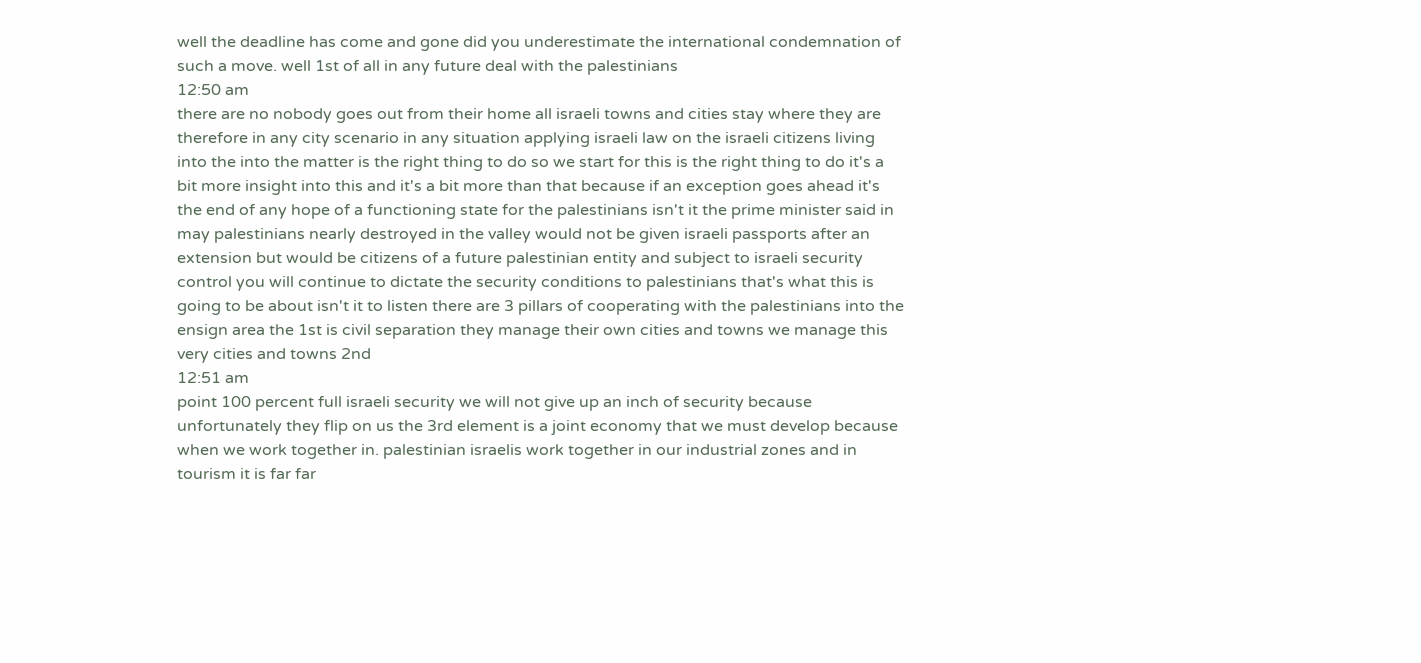well the deadline has come and gone did you underestimate the international condemnation of such a move. well 1st of all in any future deal with the palestinians
12:50 am
there are no nobody goes out from their home all israeli towns and cities stay where they are therefore in any city scenario in any situation applying israeli law on the israeli citizens living into the into the matter is the right thing to do so we start for this is the right thing to do it's a bit more insight into this and it's a bit more than that because if an exception goes ahead it's the end of any hope of a functioning state for the palestinians isn't it the prime minister said in may palestinians nearly destroyed in the valley would not be given israeli passports after an extension but would be citizens of a future palestinian entity and subject to israeli security control you will continue to dictate the security conditions to palestinians that's what this is going to be about isn't it to listen there are 3 pillars of cooperating with the palestinians into the ensign area the 1st is civil separation they manage their own cities and towns we manage this very cities and towns 2nd
12:51 am
point 100 percent full israeli security we will not give up an inch of security because unfortunately they flip on us the 3rd element is a joint economy that we must develop because when we work together in. palestinian israelis work together in our industrial zones and in tourism it is far far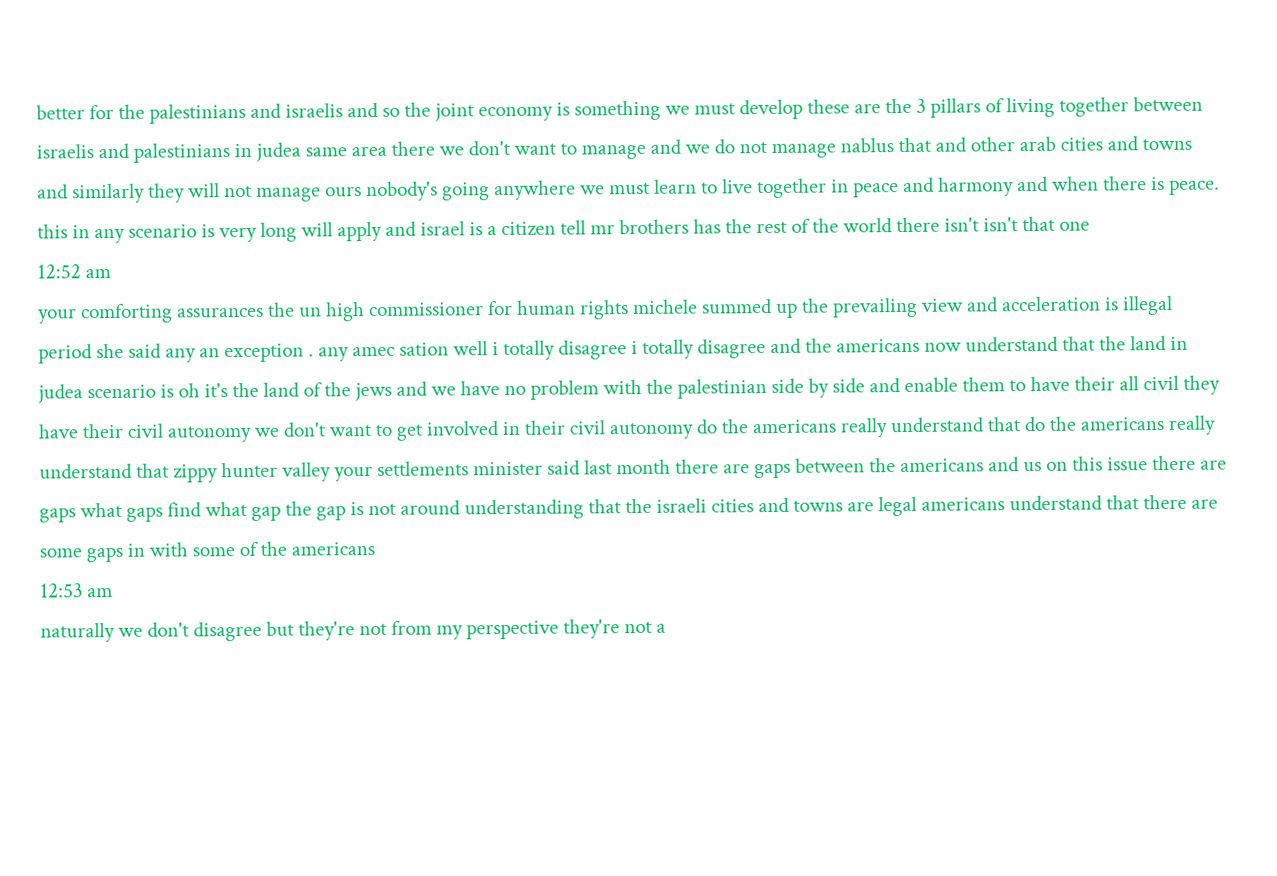better for the palestinians and israelis and so the joint economy is something we must develop these are the 3 pillars of living together between israelis and palestinians in judea same area there we don't want to manage and we do not manage nablus that and other arab cities and towns and similarly they will not manage ours nobody's going anywhere we must learn to live together in peace and harmony and when there is peace. this in any scenario is very long will apply and israel is a citizen tell mr brothers has the rest of the world there isn't isn't that one
12:52 am
your comforting assurances the un high commissioner for human rights michele summed up the prevailing view and acceleration is illegal period she said any an exception . any amec sation well i totally disagree i totally disagree and the americans now understand that the land in judea scenario is oh it's the land of the jews and we have no problem with the palestinian side by side and enable them to have their all civil they have their civil autonomy we don't want to get involved in their civil autonomy do the americans really understand that do the americans really understand that zippy hunter valley your settlements minister said last month there are gaps between the americans and us on this issue there are gaps what gaps find what gap the gap is not around understanding that the israeli cities and towns are legal americans understand that there are some gaps in with some of the americans
12:53 am
naturally we don't disagree but they're not from my perspective they're not a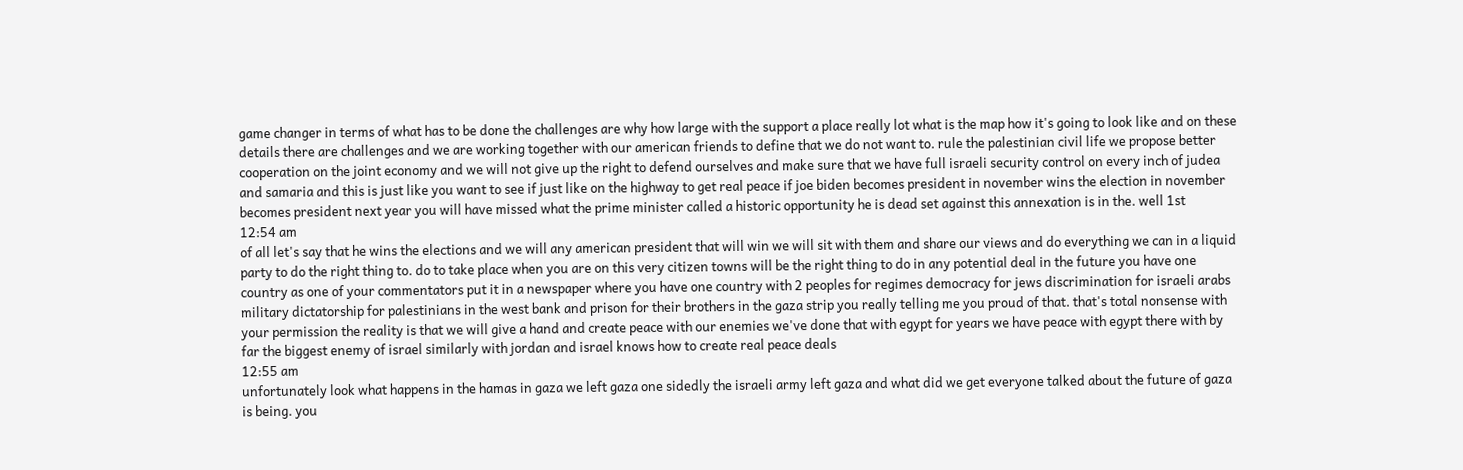game changer in terms of what has to be done the challenges are why how large with the support a place really lot what is the map how it's going to look like and on these details there are challenges and we are working together with our american friends to define that we do not want to. rule the palestinian civil life we propose better cooperation on the joint economy and we will not give up the right to defend ourselves and make sure that we have full israeli security control on every inch of judea and samaria and this is just like you want to see if just like on the highway to get real peace if joe biden becomes president in november wins the election in november becomes president next year you will have missed what the prime minister called a historic opportunity he is dead set against this annexation is in the. well 1st
12:54 am
of all let's say that he wins the elections and we will any american president that will win we will sit with them and share our views and do everything we can in a liquid party to do the right thing to. do to take place when you are on this very citizen towns will be the right thing to do in any potential deal in the future you have one country as one of your commentators put it in a newspaper where you have one country with 2 peoples for regimes democracy for jews discrimination for israeli arabs military dictatorship for palestinians in the west bank and prison for their brothers in the gaza strip you really telling me you proud of that. that's total nonsense with your permission the reality is that we will give a hand and create peace with our enemies we've done that with egypt for years we have peace with egypt there with by far the biggest enemy of israel similarly with jordan and israel knows how to create real peace deals
12:55 am
unfortunately look what happens in the hamas in gaza we left gaza one sidedly the israeli army left gaza and what did we get everyone talked about the future of gaza is being. you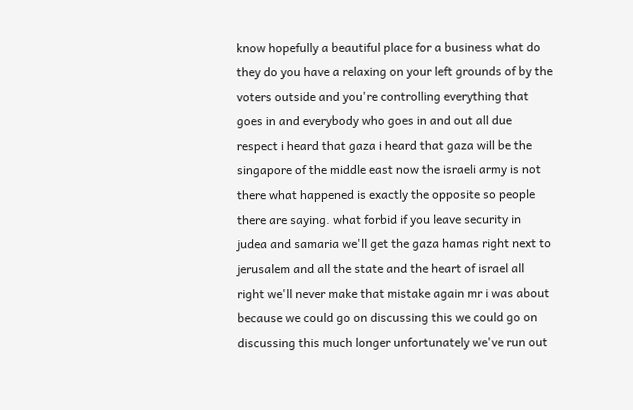know hopefully a beautiful place for a business what do they do you have a relaxing on your left grounds of by the voters outside and you're controlling everything that goes in and everybody who goes in and out all due respect i heard that gaza i heard that gaza will be the singapore of the middle east now the israeli army is not there what happened is exactly the opposite so people there are saying. what forbid if you leave security in judea and samaria we'll get the gaza hamas right next to jerusalem and all the state and the heart of israel all right we'll never make that mistake again mr i was about because we could go on discussing this we could go on discussing this much longer unfortunately we've run out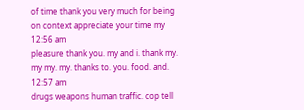of time thank you very much for being on context appreciate your time my
12:56 am
pleasure thank you. my and i. thank my. my my. my. thanks to. you. food. and.
12:57 am
drugs weapons human traffic. cop tell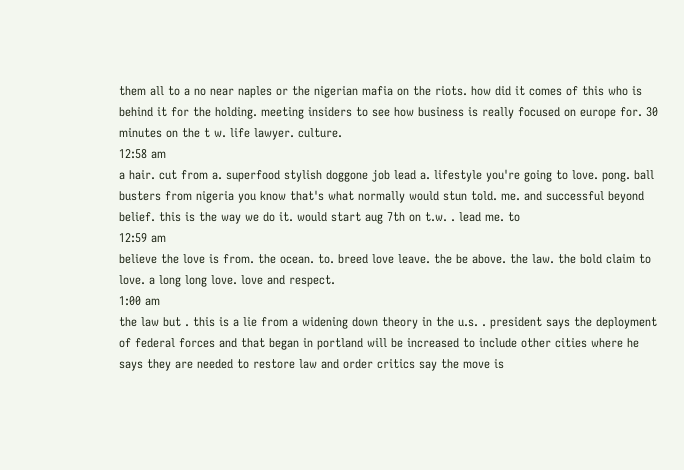them all to a no near naples or the nigerian mafia on the riots. how did it comes of this who is behind it for the holding. meeting insiders to see how business is really focused on europe for. 30 minutes on the t w. life lawyer. culture.
12:58 am
a hair. cut from a. superfood stylish doggone job lead a. lifestyle you're going to love. pong. ball busters from nigeria you know that's what normally would stun told. me. and successful beyond belief. this is the way we do it. would start aug 7th on t.w. . lead me. to
12:59 am
believe the love is from. the ocean. to. breed love leave. the be above. the law. the bold claim to love. a long long love. love and respect.
1:00 am
the law but . this is a lie from a widening down theory in the u.s. . president says the deployment of federal forces and that began in portland will be increased to include other cities where he says they are needed to restore law and order critics say the move is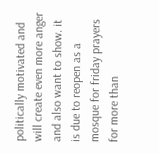politically motivated and will create even more anger and also want to show. it is due to reopen as a mosque for friday prayers for more than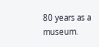80 years as a museum.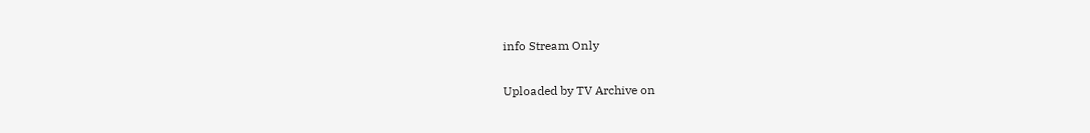info Stream Only

Uploaded by TV Archive on